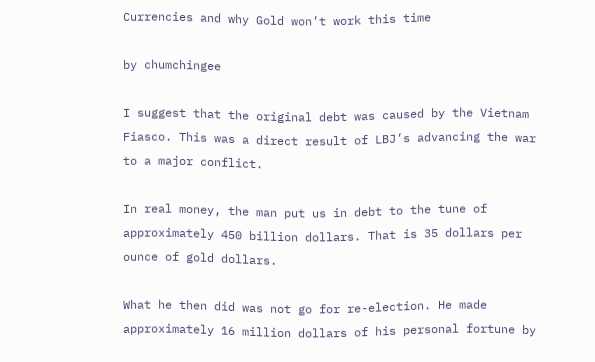Currencies and why Gold won’t work this time

by chumchingee

I suggest that the original debt was caused by the Vietnam Fiasco. This was a direct result of LBJ’s advancing the war to a major conflict.

In real money, the man put us in debt to the tune of approximately 450 billion dollars. That is 35 dollars per ounce of gold dollars.

What he then did was not go for re-election. He made approximately 16 million dollars of his personal fortune by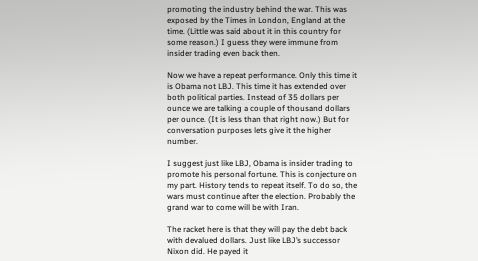promoting the industry behind the war. This was exposed by the Times in London, England at the time. (Little was said about it in this country for some reason.) I guess they were immune from insider trading even back then.

Now we have a repeat performance. Only this time it is Obama not LBJ. This time it has extended over both political parties. Instead of 35 dollars per ounce we are talking a couple of thousand dollars per ounce. (It is less than that right now.) But for conversation purposes lets give it the higher number.

I suggest just like LBJ, Obama is insider trading to promote his personal fortune. This is conjecture on my part. History tends to repeat itself. To do so, the wars must continue after the election. Probably the grand war to come will be with Iran.

The racket here is that they will pay the debt back with devalued dollars. Just like LBJ’s successor Nixon did. He payed it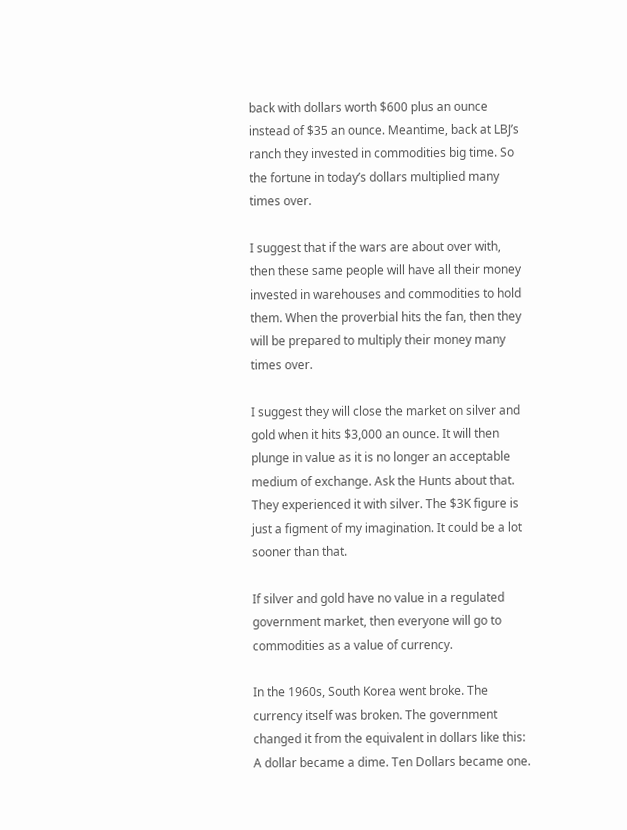back with dollars worth $600 plus an ounce instead of $35 an ounce. Meantime, back at LBJ’s ranch they invested in commodities big time. So the fortune in today’s dollars multiplied many times over.

I suggest that if the wars are about over with, then these same people will have all their money invested in warehouses and commodities to hold them. When the proverbial hits the fan, then they will be prepared to multiply their money many times over.

I suggest they will close the market on silver and gold when it hits $3,000 an ounce. It will then plunge in value as it is no longer an acceptable medium of exchange. Ask the Hunts about that. They experienced it with silver. The $3K figure is just a figment of my imagination. It could be a lot sooner than that.

If silver and gold have no value in a regulated government market, then everyone will go to commodities as a value of currency.

In the 1960s, South Korea went broke. The currency itself was broken. The government changed it from the equivalent in dollars like this: A dollar became a dime. Ten Dollars became one.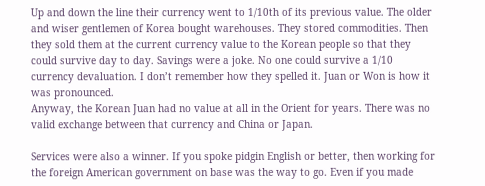Up and down the line their currency went to 1/10th of its previous value. The older and wiser gentlemen of Korea bought warehouses. They stored commodities. Then they sold them at the current currency value to the Korean people so that they could survive day to day. Savings were a joke. No one could survive a 1/10 currency devaluation. I don’t remember how they spelled it. Juan or Won is how it was pronounced.
Anyway, the Korean Juan had no value at all in the Orient for years. There was no valid exchange between that currency and China or Japan.

Services were also a winner. If you spoke pidgin English or better, then working for the foreign American government on base was the way to go. Even if you made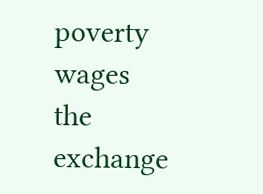poverty wages the exchange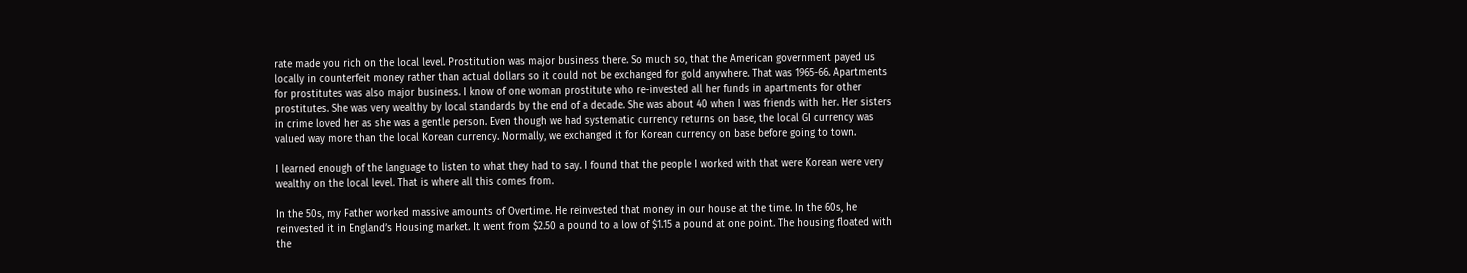rate made you rich on the local level. Prostitution was major business there. So much so, that the American government payed us locally in counterfeit money rather than actual dollars so it could not be exchanged for gold anywhere. That was 1965-66. Apartments for prostitutes was also major business. I know of one woman prostitute who re-invested all her funds in apartments for other prostitutes. She was very wealthy by local standards by the end of a decade. She was about 40 when I was friends with her. Her sisters in crime loved her as she was a gentle person. Even though we had systematic currency returns on base, the local GI currency was valued way more than the local Korean currency. Normally, we exchanged it for Korean currency on base before going to town.

I learned enough of the language to listen to what they had to say. I found that the people I worked with that were Korean were very wealthy on the local level. That is where all this comes from.

In the 50s, my Father worked massive amounts of Overtime. He reinvested that money in our house at the time. In the 60s, he reinvested it in England’s Housing market. It went from $2.50 a pound to a low of $1.15 a pound at one point. The housing floated with the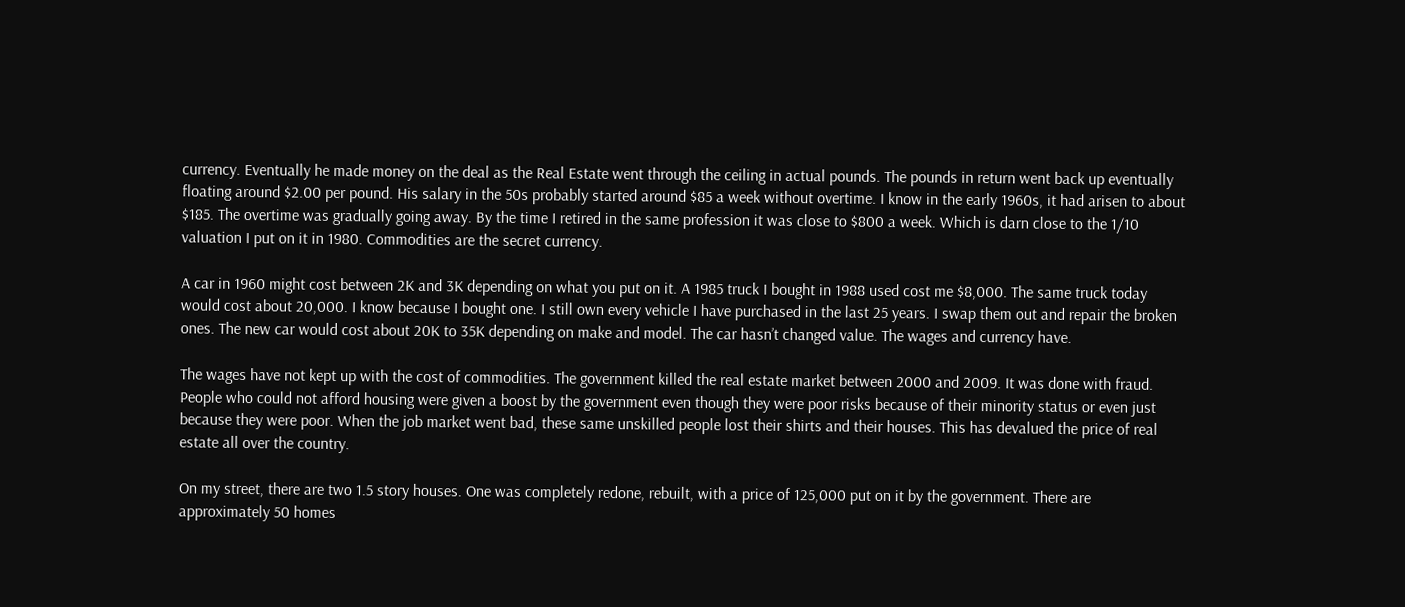currency. Eventually he made money on the deal as the Real Estate went through the ceiling in actual pounds. The pounds in return went back up eventually floating around $2.00 per pound. His salary in the 50s probably started around $85 a week without overtime. I know in the early 1960s, it had arisen to about $185. The overtime was gradually going away. By the time I retired in the same profession it was close to $800 a week. Which is darn close to the 1/10 valuation I put on it in 1980. Commodities are the secret currency.

A car in 1960 might cost between 2K and 3K depending on what you put on it. A 1985 truck I bought in 1988 used cost me $8,000. The same truck today would cost about 20,000. I know because I bought one. I still own every vehicle I have purchased in the last 25 years. I swap them out and repair the broken ones. The new car would cost about 20K to 35K depending on make and model. The car hasn’t changed value. The wages and currency have.

The wages have not kept up with the cost of commodities. The government killed the real estate market between 2000 and 2009. It was done with fraud. People who could not afford housing were given a boost by the government even though they were poor risks because of their minority status or even just because they were poor. When the job market went bad, these same unskilled people lost their shirts and their houses. This has devalued the price of real estate all over the country.

On my street, there are two 1.5 story houses. One was completely redone, rebuilt, with a price of 125,000 put on it by the government. There are approximately 50 homes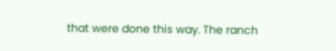that were done this way. The ranch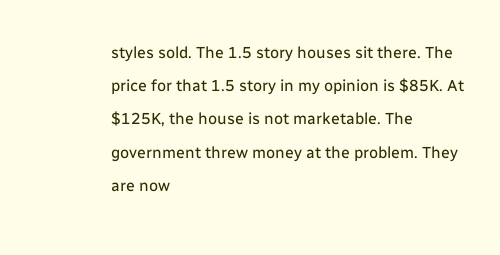styles sold. The 1.5 story houses sit there. The price for that 1.5 story in my opinion is $85K. At $125K, the house is not marketable. The government threw money at the problem. They are now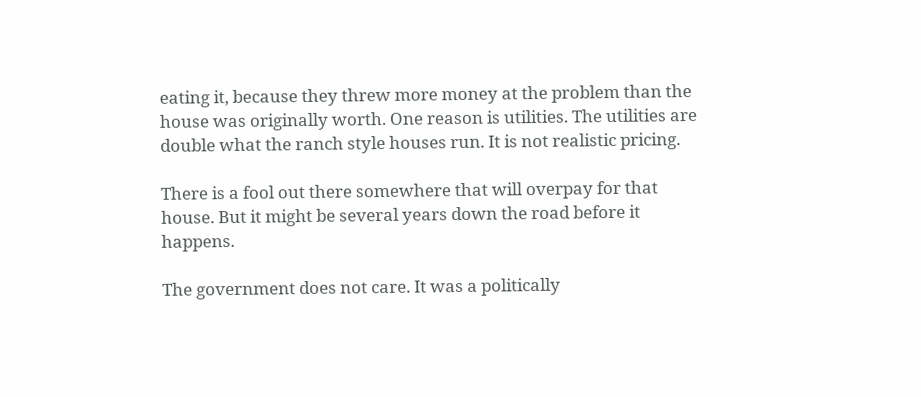eating it, because they threw more money at the problem than the house was originally worth. One reason is utilities. The utilities are double what the ranch style houses run. It is not realistic pricing.

There is a fool out there somewhere that will overpay for that house. But it might be several years down the road before it happens.

The government does not care. It was a politically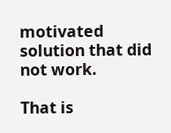motivated solution that did not work.

That is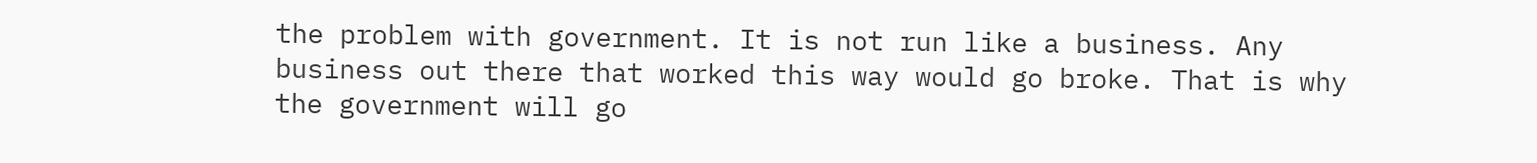the problem with government. It is not run like a business. Any business out there that worked this way would go broke. That is why the government will go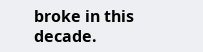broke in this decade.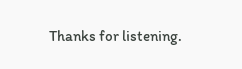Thanks for listening.